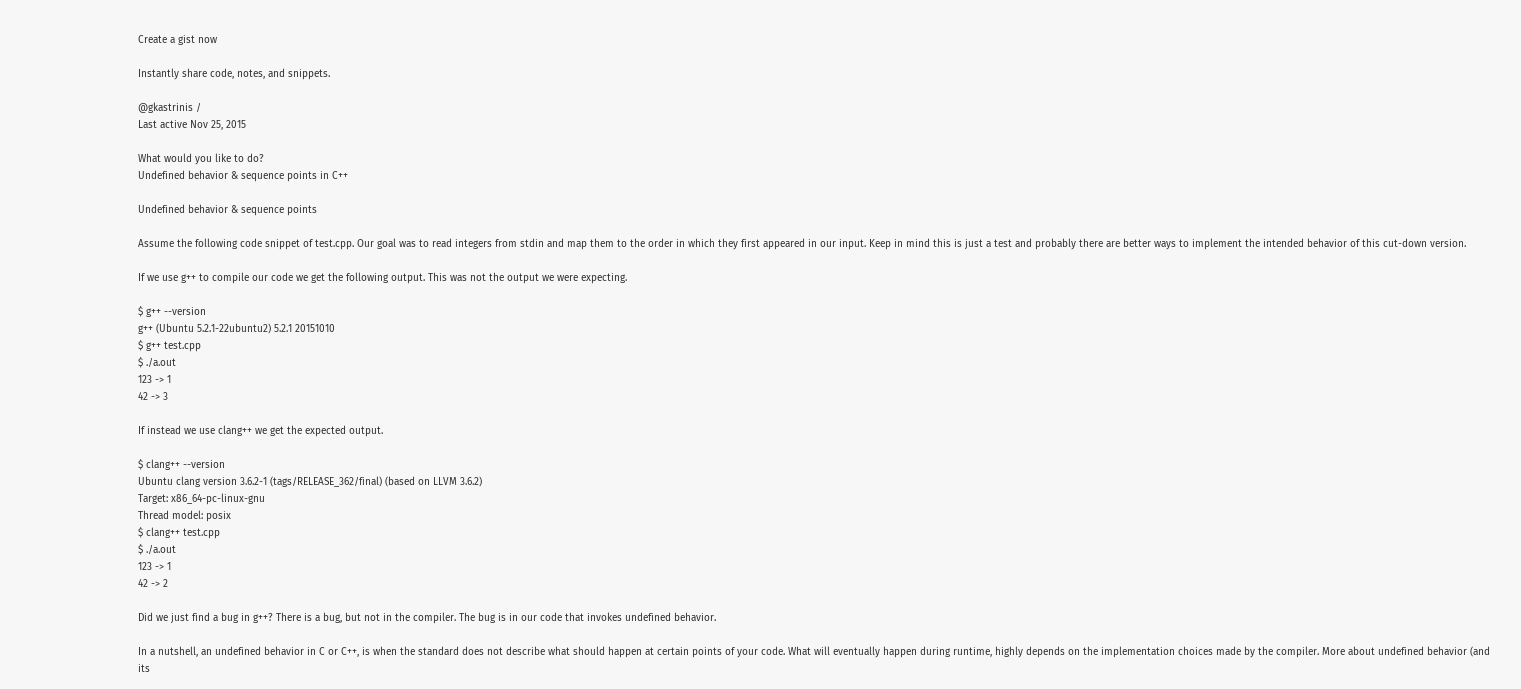Create a gist now

Instantly share code, notes, and snippets.

@gkastrinis /
Last active Nov 25, 2015

What would you like to do?
Undefined behavior & sequence points in C++

Undefined behavior & sequence points

Assume the following code snippet of test.cpp. Our goal was to read integers from stdin and map them to the order in which they first appeared in our input. Keep in mind this is just a test and probably there are better ways to implement the intended behavior of this cut-down version.

If we use g++ to compile our code we get the following output. This was not the output we were expecting.

$ g++ --version
g++ (Ubuntu 5.2.1-22ubuntu2) 5.2.1 20151010
$ g++ test.cpp
$ ./a.out
123 -> 1
42 -> 3

If instead we use clang++ we get the expected output.

$ clang++ --version
Ubuntu clang version 3.6.2-1 (tags/RELEASE_362/final) (based on LLVM 3.6.2)
Target: x86_64-pc-linux-gnu
Thread model: posix
$ clang++ test.cpp
$ ./a.out
123 -> 1
42 -> 2

Did we just find a bug in g++? There is a bug, but not in the compiler. The bug is in our code that invokes undefined behavior.

In a nutshell, an undefined behavior in C or C++, is when the standard does not describe what should happen at certain points of your code. What will eventually happen during runtime, highly depends on the implementation choices made by the compiler. More about undefined behavior (and its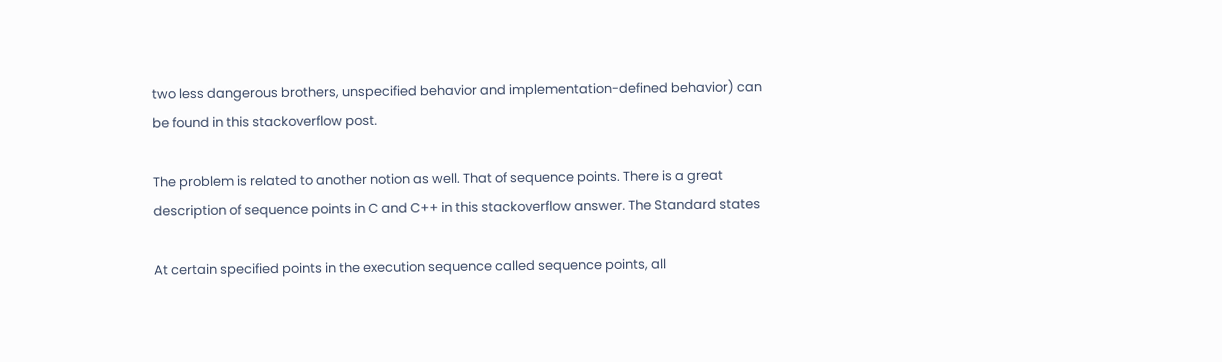two less dangerous brothers, unspecified behavior and implementation-defined behavior) can be found in this stackoverflow post.

The problem is related to another notion as well. That of sequence points. There is a great description of sequence points in C and C++ in this stackoverflow answer. The Standard states

At certain specified points in the execution sequence called sequence points, all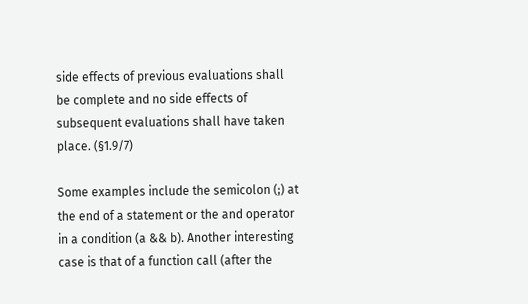side effects of previous evaluations shall be complete and no side effects of subsequent evaluations shall have taken place. (§1.9/7)

Some examples include the semicolon (;) at the end of a statement or the and operator in a condition (a && b). Another interesting case is that of a function call (after the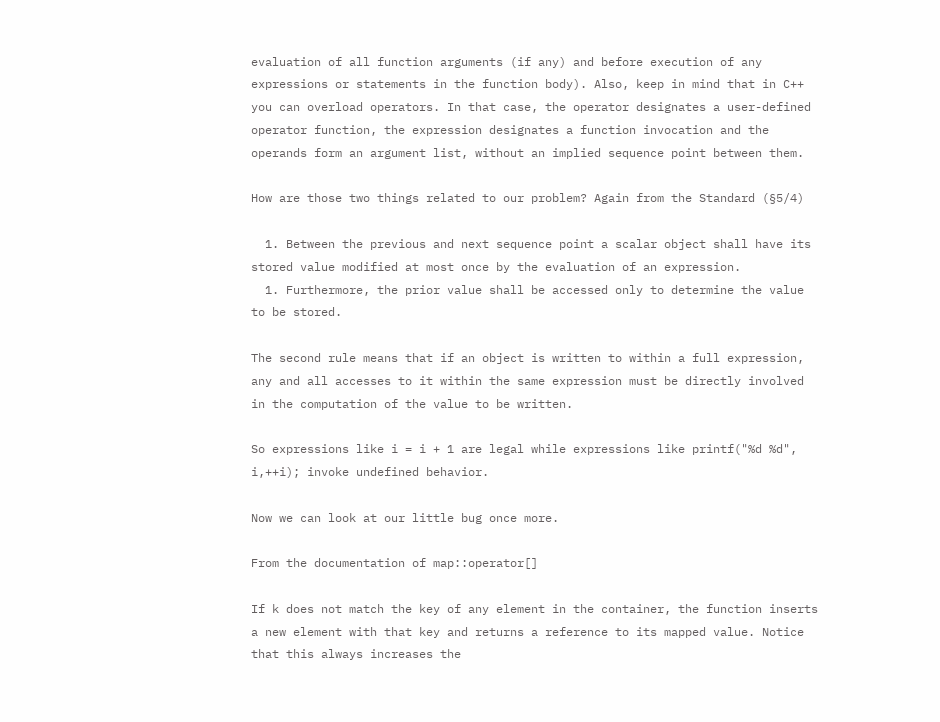evaluation of all function arguments (if any) and before execution of any expressions or statements in the function body). Also, keep in mind that in C++ you can overload operators. In that case, the operator designates a user-defined operator function, the expression designates a function invocation and the operands form an argument list, without an implied sequence point between them.

How are those two things related to our problem? Again from the Standard (§5/4)

  1. Between the previous and next sequence point a scalar object shall have its stored value modified at most once by the evaluation of an expression.
  1. Furthermore, the prior value shall be accessed only to determine the value to be stored.

The second rule means that if an object is written to within a full expression, any and all accesses to it within the same expression must be directly involved in the computation of the value to be written.

So expressions like i = i + 1 are legal while expressions like printf("%d %d", i,++i); invoke undefined behavior.

Now we can look at our little bug once more.

From the documentation of map::operator[]

If k does not match the key of any element in the container, the function inserts a new element with that key and returns a reference to its mapped value. Notice that this always increases the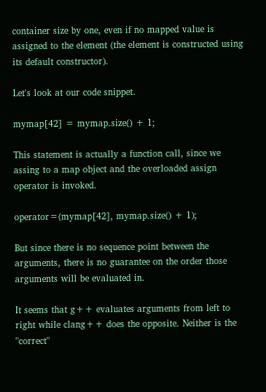container size by one, even if no mapped value is assigned to the element (the element is constructed using its default constructor).

Let's look at our code snippet.

mymap[42] = mymap.size() + 1;

This statement is actually a function call, since we assing to a map object and the overloaded assign operator is invoked.

operator=(mymap[42], mymap.size() + 1);

But since there is no sequence point between the arguments, there is no guarantee on the order those arguments will be evaluated in.

It seems that g++ evaluates arguments from left to right while clang++ does the opposite. Neither is the "correct"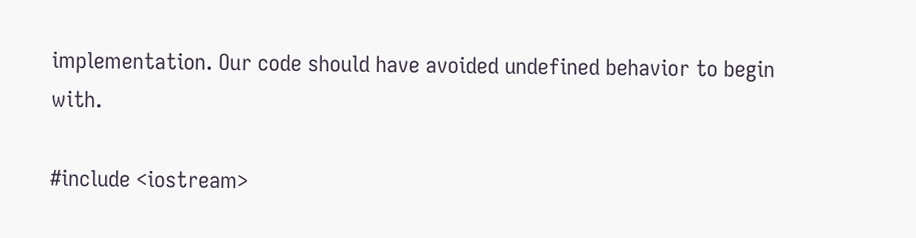implementation. Our code should have avoided undefined behavior to begin with.

#include <iostream>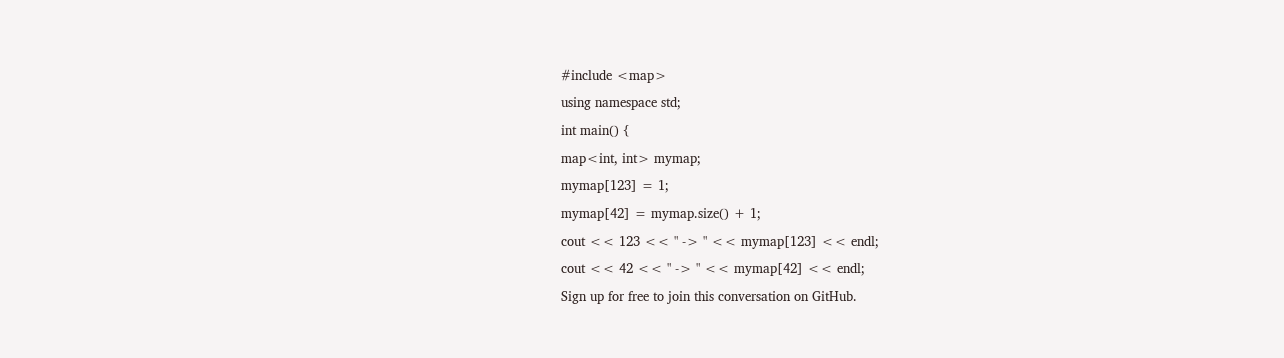#include <map>
using namespace std;
int main() {
map<int, int> mymap;
mymap[123] = 1;
mymap[42] = mymap.size() + 1;
cout << 123 << " -> " << mymap[123] << endl;
cout << 42 << " -> " << mymap[42] << endl;
Sign up for free to join this conversation on GitHub.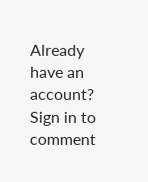Already have an account? Sign in to comment